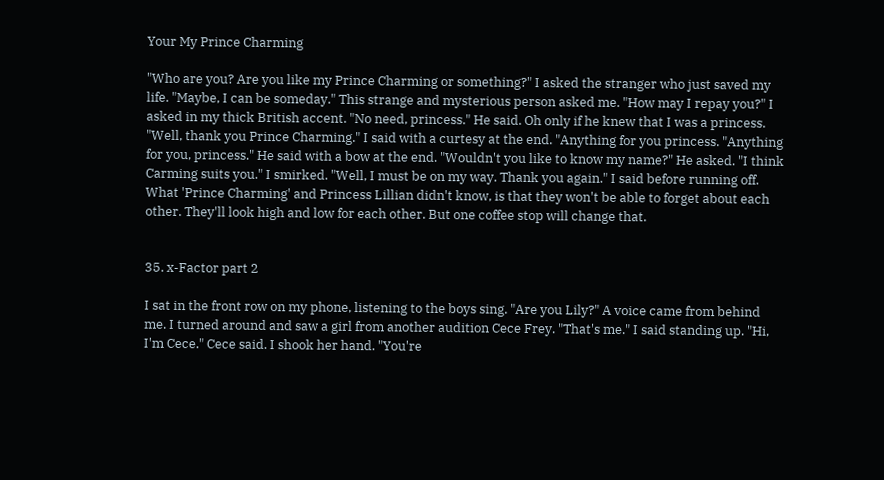Your My Prince Charming

"Who are you? Are you like my Prince Charming or something?" I asked the stranger who just saved my life. "Maybe, I can be someday." This strange and mysterious person asked me. "How may I repay you?" I asked in my thick British accent. "No need, princess." He said. Oh only if he knew that I was a princess. "Well, thank you Prince Charming." I said with a curtesy at the end. "Anything for you princess. "Anything for you, princess." He said with a bow at the end. "Wouldn't you like to know my name?" He asked. "I think Carming suits you." I smirked. "Well, I must be on my way. Thank you again." I said before running off.
What 'Prince Charming' and Princess Lillian didn't know, is that they won't be able to forget about each other. They'll look high and low for each other. But one coffee stop will change that.


35. x-Factor part 2

I sat in the front row on my phone, listening to the boys sing. "Are you Lily?" A voice came from behind me. I turned around and saw a girl from another audition Cece Frey. "That's me." I said standing up. "Hi, I'm Cece." Cece said. I shook her hand. "You're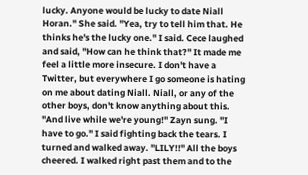lucky. Anyone would be lucky to date Niall Horan." She said. "Yea, try to tell him that. He thinks he's the lucky one." I said. Cece laughed and said, "How can he think that?" It made me feel a little more insecure. I don't have a Twitter, but everywhere I go someone is hating on me about dating Niall. Niall, or any of the other boys, don't know anything about this. "And live while we're young!" Zayn sung. "I have to go." I said fighting back the tears. I turned and walked away. "LILY!!" All the boys cheered. I walked right past them and to the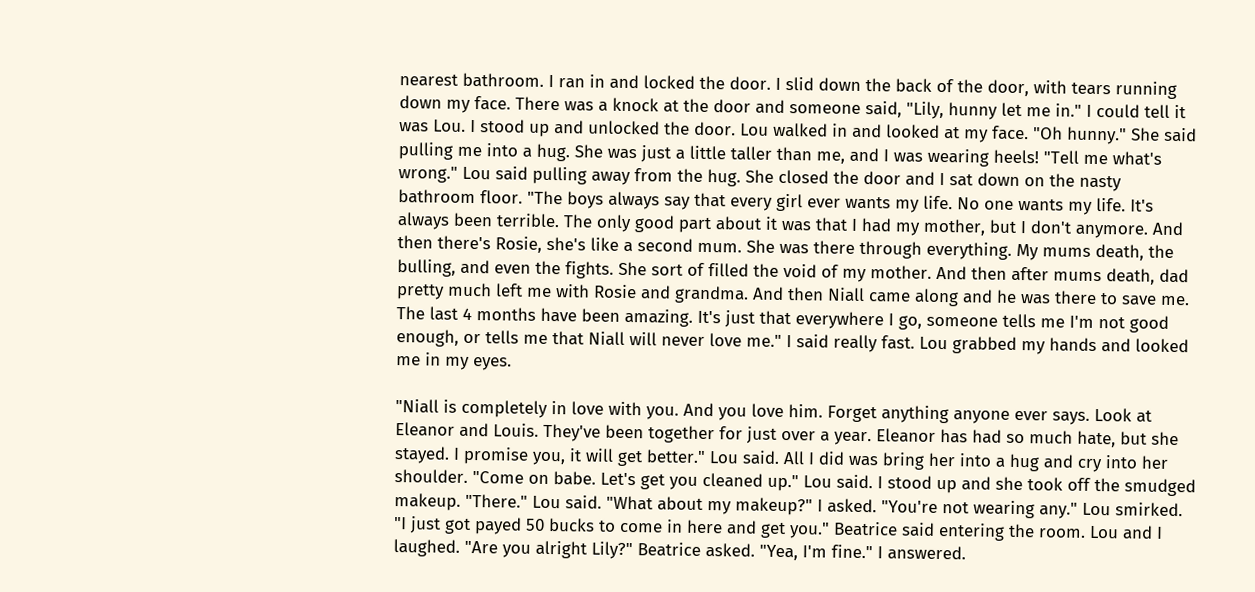nearest bathroom. I ran in and locked the door. I slid down the back of the door, with tears running down my face. There was a knock at the door and someone said, "Lily, hunny let me in." I could tell it was Lou. I stood up and unlocked the door. Lou walked in and looked at my face. "Oh hunny." She said pulling me into a hug. She was just a little taller than me, and I was wearing heels! "Tell me what's wrong." Lou said pulling away from the hug. She closed the door and I sat down on the nasty bathroom floor. "The boys always say that every girl ever wants my life. No one wants my life. It's always been terrible. The only good part about it was that I had my mother, but I don't anymore. And then there's Rosie, she's like a second mum. She was there through everything. My mums death, the bulling, and even the fights. She sort of filled the void of my mother. And then after mums death, dad pretty much left me with Rosie and grandma. And then Niall came along and he was there to save me. The last 4 months have been amazing. It's just that everywhere I go, someone tells me I'm not good enough, or tells me that Niall will never love me." I said really fast. Lou grabbed my hands and looked me in my eyes.

"Niall is completely in love with you. And you love him. Forget anything anyone ever says. Look at Eleanor and Louis. They've been together for just over a year. Eleanor has had so much hate, but she stayed. I promise you, it will get better." Lou said. All I did was bring her into a hug and cry into her shoulder. "Come on babe. Let's get you cleaned up." Lou said. I stood up and she took off the smudged makeup. "There." Lou said. "What about my makeup?" I asked. "You're not wearing any." Lou smirked. "I just got payed 50 bucks to come in here and get you." Beatrice said entering the room. Lou and I laughed. "Are you alright Lily?" Beatrice asked. "Yea, I'm fine." I answered.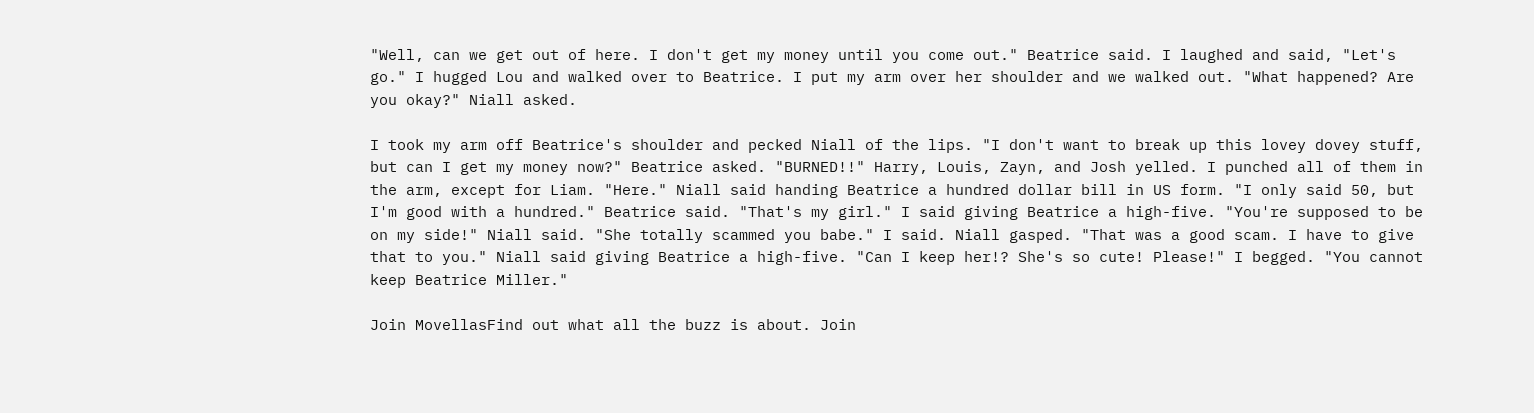"Well, can we get out of here. I don't get my money until you come out." Beatrice said. I laughed and said, "Let's go." I hugged Lou and walked over to Beatrice. I put my arm over her shoulder and we walked out. "What happened? Are you okay?" Niall asked.

I took my arm off Beatrice's shoulder and pecked Niall of the lips. "I don't want to break up this lovey dovey stuff, but can I get my money now?" Beatrice asked. "BURNED!!" Harry, Louis, Zayn, and Josh yelled. I punched all of them in the arm, except for Liam. "Here." Niall said handing Beatrice a hundred dollar bill in US form. "I only said 50, but I'm good with a hundred." Beatrice said. "That's my girl." I said giving Beatrice a high-five. "You're supposed to be on my side!" Niall said. "She totally scammed you babe." I said. Niall gasped. "That was a good scam. I have to give that to you." Niall said giving Beatrice a high-five. "Can I keep her!? She's so cute! Please!" I begged. "You cannot keep Beatrice Miller."

Join MovellasFind out what all the buzz is about. Join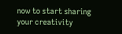now to start sharing your creativity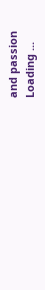and passion
Loading ...